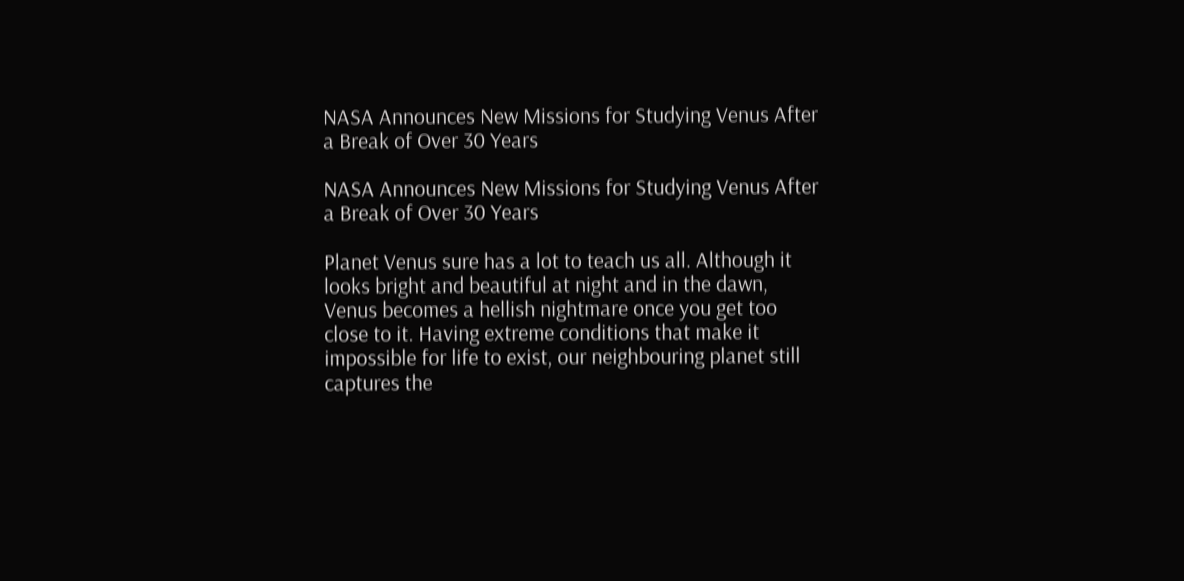NASA Announces New Missions for Studying Venus After a Break of Over 30 Years

NASA Announces New Missions for Studying Venus After a Break of Over 30 Years

Planet Venus sure has a lot to teach us all. Although it looks bright and beautiful at night and in the dawn, Venus becomes a hellish nightmare once you get too close to it. Having extreme conditions that make it impossible for life to exist, our neighbouring planet still captures the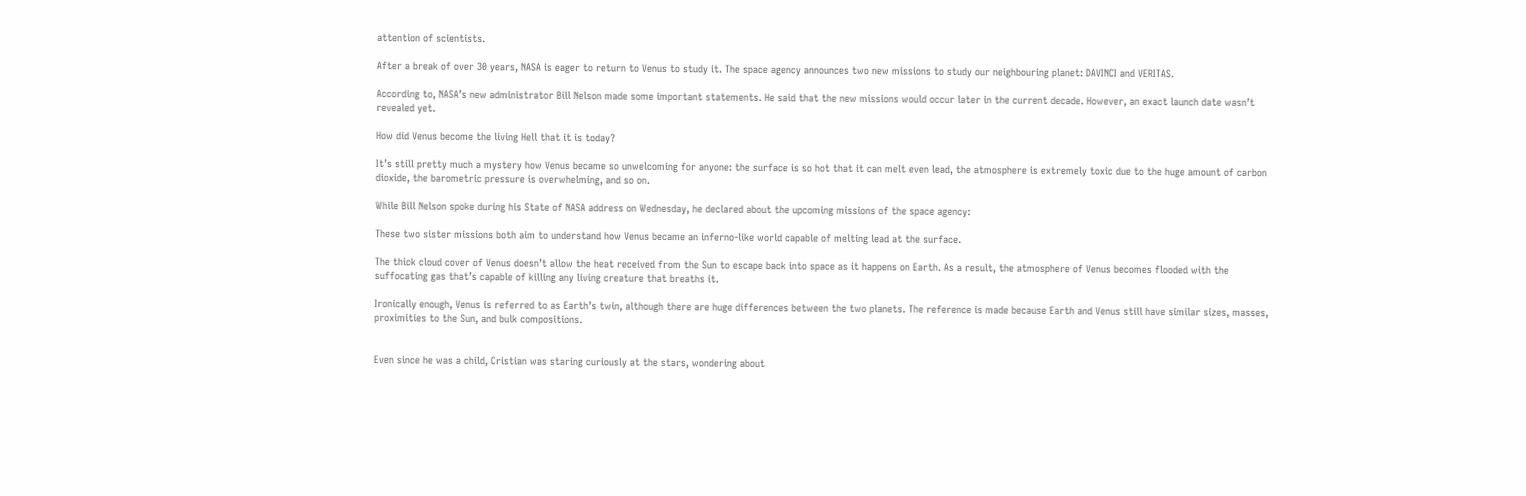attention of scientists.

After a break of over 30 years, NASA is eager to return to Venus to study it. The space agency announces two new missions to study our neighbouring planet: DAVINCI and VERITAS.

According to, NASA’s new administrator Bill Nelson made some important statements. He said that the new missions would occur later in the current decade. However, an exact launch date wasn’t revealed yet.

How did Venus become the living Hell that it is today?

It’s still pretty much a mystery how Venus became so unwelcoming for anyone: the surface is so hot that it can melt even lead, the atmosphere is extremely toxic due to the huge amount of carbon dioxide, the barometric pressure is overwhelming, and so on.

While Bill Nelson spoke during his State of NASA address on Wednesday, he declared about the upcoming missions of the space agency:

These two sister missions both aim to understand how Venus became an inferno-like world capable of melting lead at the surface.

The thick cloud cover of Venus doesn’t allow the heat received from the Sun to escape back into space as it happens on Earth. As a result, the atmosphere of Venus becomes flooded with the suffocating gas that’s capable of killing any living creature that breaths it.

Ironically enough, Venus is referred to as Earth’s twin, although there are huge differences between the two planets. The reference is made because Earth and Venus still have similar sizes, masses, proximities to the Sun, and bulk compositions.


Even since he was a child, Cristian was staring curiously at the stars, wondering about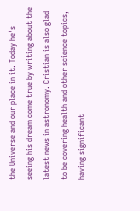the Universe and our place in it. Today he's seeing his dream come true by writing about the latest news in astronomy. Cristian is also glad to be covering health and other science topics, having significant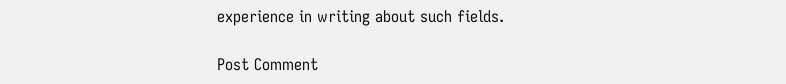experience in writing about such fields.

Post Comment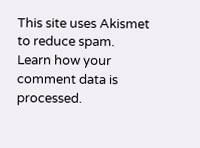This site uses Akismet to reduce spam. Learn how your comment data is processed.